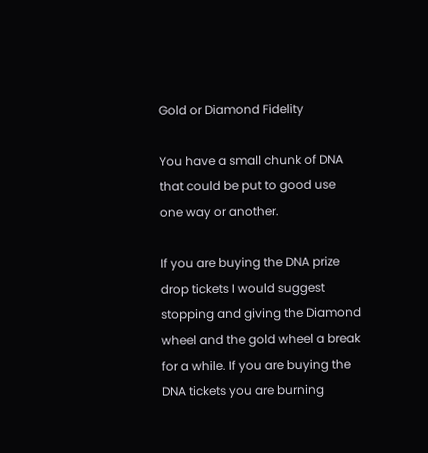Gold or Diamond Fidelity

You have a small chunk of DNA that could be put to good use one way or another.

If you are buying the DNA prize drop tickets I would suggest stopping and giving the Diamond wheel and the gold wheel a break for a while. If you are buying the DNA tickets you are burning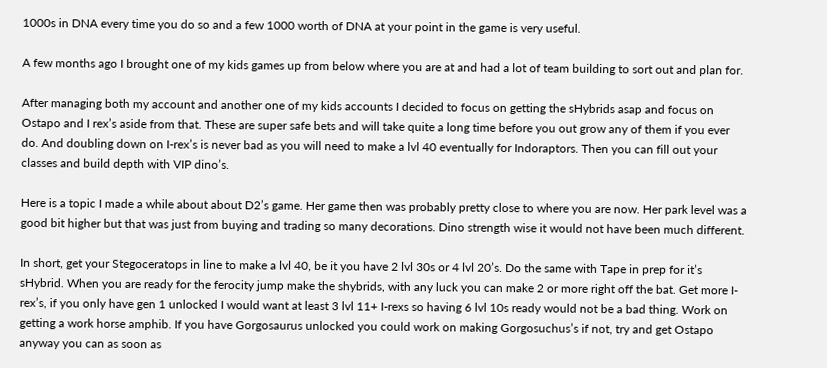1000s in DNA every time you do so and a few 1000 worth of DNA at your point in the game is very useful.

A few months ago I brought one of my kids games up from below where you are at and had a lot of team building to sort out and plan for.

After managing both my account and another one of my kids accounts I decided to focus on getting the sHybrids asap and focus on Ostapo and I rex’s aside from that. These are super safe bets and will take quite a long time before you out grow any of them if you ever do. And doubling down on I-rex’s is never bad as you will need to make a lvl 40 eventually for Indoraptors. Then you can fill out your classes and build depth with VIP dino’s.

Here is a topic I made a while about about D2’s game. Her game then was probably pretty close to where you are now. Her park level was a good bit higher but that was just from buying and trading so many decorations. Dino strength wise it would not have been much different.

In short, get your Stegoceratops in line to make a lvl 40, be it you have 2 lvl 30s or 4 lvl 20’s. Do the same with Tape in prep for it’s sHybrid. When you are ready for the ferocity jump make the shybrids, with any luck you can make 2 or more right off the bat. Get more I-rex’s, if you only have gen 1 unlocked I would want at least 3 lvl 11+ I-rexs so having 6 lvl 10s ready would not be a bad thing. Work on getting a work horse amphib. If you have Gorgosaurus unlocked you could work on making Gorgosuchus’s if not, try and get Ostapo anyway you can as soon as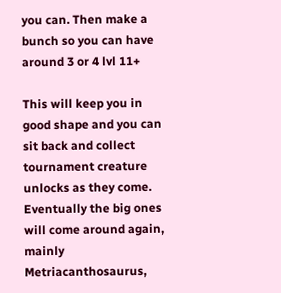you can. Then make a bunch so you can have around 3 or 4 lvl 11+

This will keep you in good shape and you can sit back and collect tournament creature unlocks as they come. Eventually the big ones will come around again, mainly Metriacanthosaurus,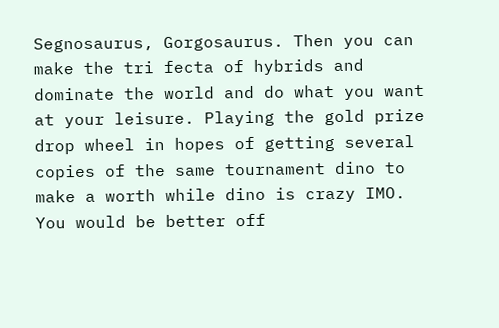Segnosaurus, Gorgosaurus. Then you can make the tri fecta of hybrids and dominate the world and do what you want at your leisure. Playing the gold prize drop wheel in hopes of getting several copies of the same tournament dino to make a worth while dino is crazy IMO. You would be better off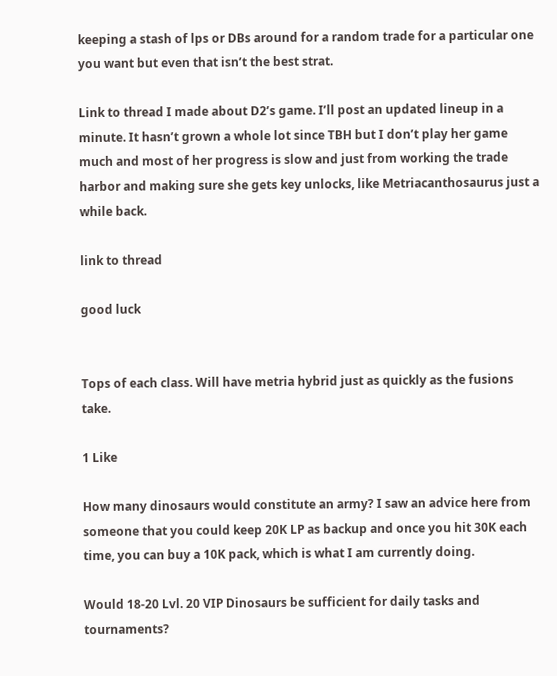keeping a stash of lps or DBs around for a random trade for a particular one you want but even that isn’t the best strat.

Link to thread I made about D2’s game. I’ll post an updated lineup in a minute. It hasn’t grown a whole lot since TBH but I don’t play her game much and most of her progress is slow and just from working the trade harbor and making sure she gets key unlocks, like Metriacanthosaurus just a while back.

link to thread

good luck


Tops of each class. Will have metria hybrid just as quickly as the fusions take.

1 Like

How many dinosaurs would constitute an army? I saw an advice here from someone that you could keep 20K LP as backup and once you hit 30K each time, you can buy a 10K pack, which is what I am currently doing.

Would 18-20 Lvl. 20 VIP Dinosaurs be sufficient for daily tasks and tournaments?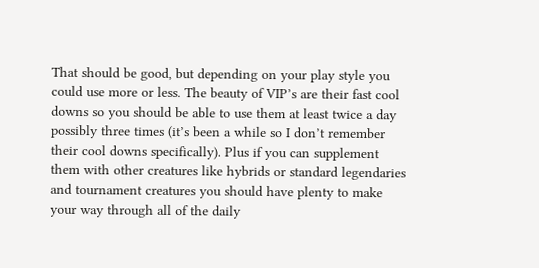That should be good, but depending on your play style you could use more or less. The beauty of VIP’s are their fast cool downs so you should be able to use them at least twice a day possibly three times (it’s been a while so I don’t remember their cool downs specifically). Plus if you can supplement them with other creatures like hybrids or standard legendaries and tournament creatures you should have plenty to make your way through all of the daily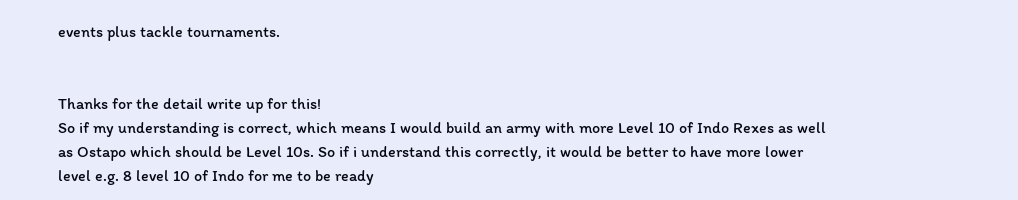events plus tackle tournaments.


Thanks for the detail write up for this!
So if my understanding is correct, which means I would build an army with more Level 10 of Indo Rexes as well as Ostapo which should be Level 10s. So if i understand this correctly, it would be better to have more lower level e.g. 8 level 10 of Indo for me to be ready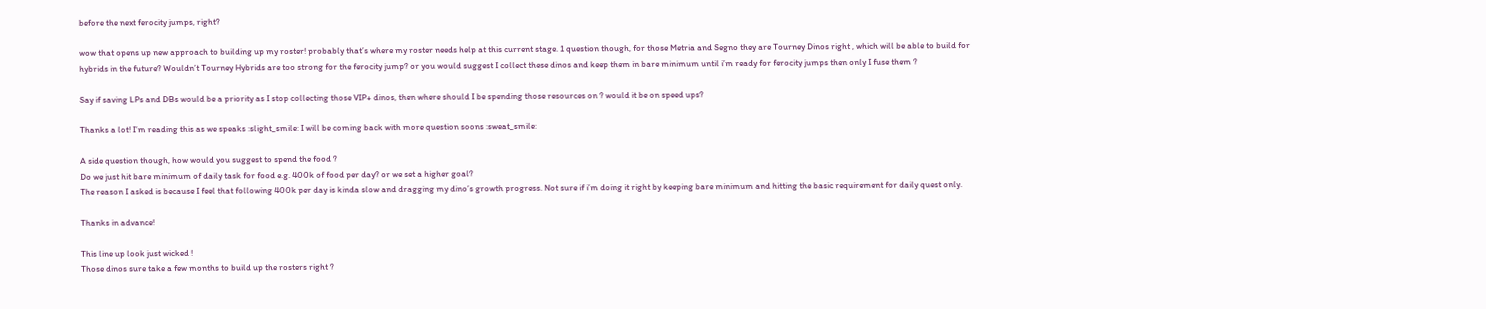before the next ferocity jumps, right?

wow that opens up new approach to building up my roster! probably that’s where my roster needs help at this current stage. 1 question though, for those Metria and Segno they are Tourney Dinos right , which will be able to build for hybrids in the future? Wouldn’t Tourney Hybrids are too strong for the ferocity jump? or you would suggest I collect these dinos and keep them in bare minimum until i’m ready for ferocity jumps then only I fuse them ?

Say if saving LPs and DBs would be a priority as I stop collecting those VIP+ dinos, then where should I be spending those resources on ? would it be on speed ups?

Thanks a lot! I’m reading this as we speaks :slight_smile: I will be coming back with more question soons :sweat_smile:

A side question though, how would you suggest to spend the food ?
Do we just hit bare minimum of daily task for food e.g. 400k of food per day? or we set a higher goal?
The reason I asked is because I feel that following 400k per day is kinda slow and dragging my dino’s growth progress. Not sure if i’m doing it right by keeping bare minimum and hitting the basic requirement for daily quest only.

Thanks in advance!

This line up look just wicked !
Those dinos sure take a few months to build up the rosters right ?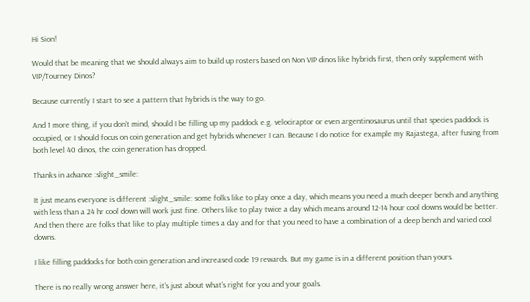Hi Sion!

Would that be meaning that we should always aim to build up rosters based on Non VIP dinos like hybrids first, then only supplement with VIP/Tourney Dinos?

Because currently I start to see a pattern that hybrids is the way to go.

And 1 more thing, if you don’t mind, should I be filling up my paddock e.g. velociraptor or even argentinosaurus until that species paddock is occupied, or I should focus on coin generation and get hybrids whenever I can. Because I do notice for example my Rajastega, after fusing from both level 40 dinos, the coin generation has dropped.

Thanks in advance :slight_smile:

It just means everyone is different :slight_smile: some folks like to play once a day, which means you need a much deeper bench and anything with less than a 24 hr cool down will work just fine. Others like to play twice a day which means around 12-14 hour cool downs would be better. And then there are folks that like to play multiple times a day and for that you need to have a combination of a deep bench and varied cool downs.

I like filling paddocks for both coin generation and increased code 19 rewards. But my game is in a different position than yours.

There is no really wrong answer here, it’s just about what’s right for you and your goals.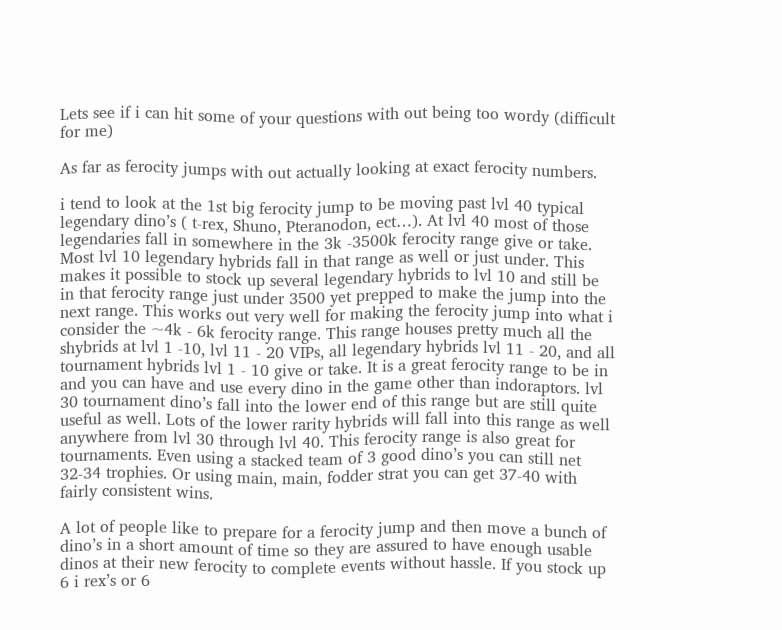Lets see if i can hit some of your questions with out being too wordy (difficult for me)

As far as ferocity jumps with out actually looking at exact ferocity numbers.

i tend to look at the 1st big ferocity jump to be moving past lvl 40 typical legendary dino’s ( t-rex, Shuno, Pteranodon, ect…). At lvl 40 most of those legendaries fall in somewhere in the 3k -3500k ferocity range give or take. Most lvl 10 legendary hybrids fall in that range as well or just under. This makes it possible to stock up several legendary hybrids to lvl 10 and still be in that ferocity range just under 3500 yet prepped to make the jump into the next range. This works out very well for making the ferocity jump into what i consider the ~4k - 6k ferocity range. This range houses pretty much all the shybrids at lvl 1 -10, lvl 11 - 20 VIPs, all legendary hybrids lvl 11 - 20, and all tournament hybrids lvl 1 - 10 give or take. It is a great ferocity range to be in and you can have and use every dino in the game other than indoraptors. lvl 30 tournament dino’s fall into the lower end of this range but are still quite useful as well. Lots of the lower rarity hybrids will fall into this range as well anywhere from lvl 30 through lvl 40. This ferocity range is also great for tournaments. Even using a stacked team of 3 good dino’s you can still net 32-34 trophies. Or using main, main, fodder strat you can get 37-40 with fairly consistent wins.

A lot of people like to prepare for a ferocity jump and then move a bunch of dino’s in a short amount of time so they are assured to have enough usable dinos at their new ferocity to complete events without hassle. If you stock up 6 i rex’s or 6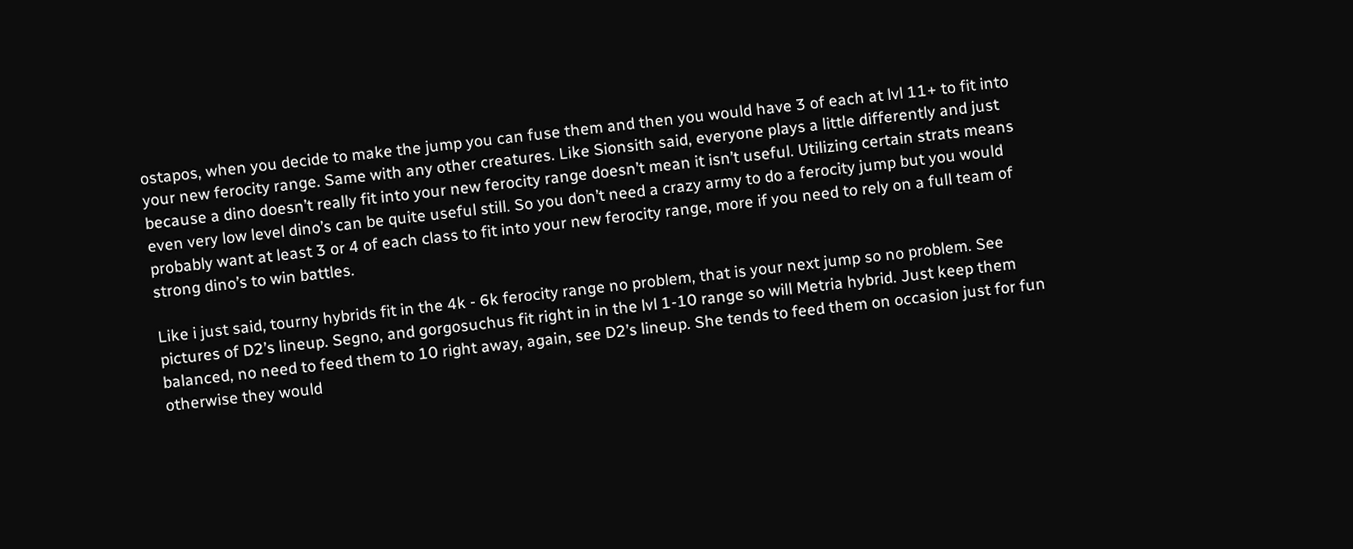ostapos, when you decide to make the jump you can fuse them and then you would have 3 of each at lvl 11+ to fit into your new ferocity range. Same with any other creatures. Like Sionsith said, everyone plays a little differently and just because a dino doesn’t really fit into your new ferocity range doesn’t mean it isn’t useful. Utilizing certain strats means even very low level dino’s can be quite useful still. So you don’t need a crazy army to do a ferocity jump but you would probably want at least 3 or 4 of each class to fit into your new ferocity range, more if you need to rely on a full team of strong dino’s to win battles.

Like i just said, tourny hybrids fit in the 4k - 6k ferocity range no problem, that is your next jump so no problem. See pictures of D2’s lineup. Segno, and gorgosuchus fit right in in the lvl 1-10 range so will Metria hybrid. Just keep them balanced, no need to feed them to 10 right away, again, see D2’s lineup. She tends to feed them on occasion just for fun otherwise they would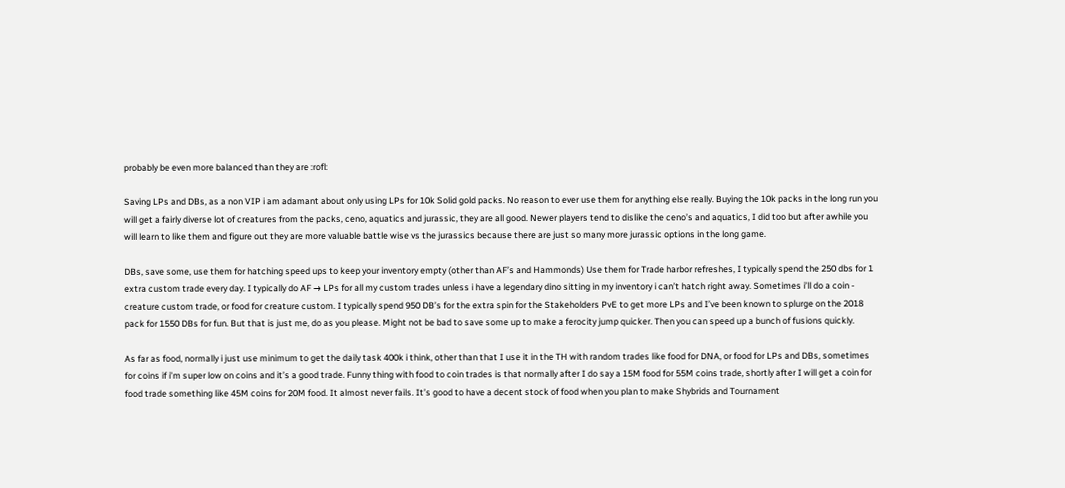probably be even more balanced than they are :rofl:

Saving LPs and DBs, as a non VIP i am adamant about only using LPs for 10k Solid gold packs. No reason to ever use them for anything else really. Buying the 10k packs in the long run you will get a fairly diverse lot of creatures from the packs, ceno, aquatics and jurassic, they are all good. Newer players tend to dislike the ceno’s and aquatics, I did too but after awhile you will learn to like them and figure out they are more valuable battle wise vs the jurassics because there are just so many more jurassic options in the long game.

DBs, save some, use them for hatching speed ups to keep your inventory empty (other than AF’s and Hammonds) Use them for Trade harbor refreshes, I typically spend the 250 dbs for 1 extra custom trade every day. I typically do AF → LPs for all my custom trades unless i have a legendary dino sitting in my inventory i can’t hatch right away. Sometimes i’ll do a coin - creature custom trade, or food for creature custom. I typically spend 950 DB’s for the extra spin for the Stakeholders PvE to get more LPs and I’ve been known to splurge on the 2018 pack for 1550 DBs for fun. But that is just me, do as you please. Might not be bad to save some up to make a ferocity jump quicker. Then you can speed up a bunch of fusions quickly.

As far as food, normally i just use minimum to get the daily task 400k i think, other than that I use it in the TH with random trades like food for DNA, or food for LPs and DBs, sometimes for coins if i’m super low on coins and it’s a good trade. Funny thing with food to coin trades is that normally after I do say a 15M food for 55M coins trade, shortly after I will get a coin for food trade something like 45M coins for 20M food. It almost never fails. It’s good to have a decent stock of food when you plan to make Shybrids and Tournament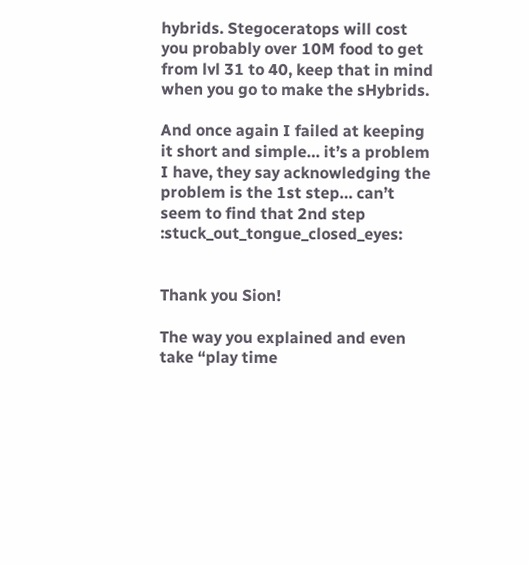hybrids. Stegoceratops will cost you probably over 10M food to get from lvl 31 to 40, keep that in mind when you go to make the sHybrids.

And once again I failed at keeping it short and simple… it’s a problem I have, they say acknowledging the problem is the 1st step… can’t seem to find that 2nd step :stuck_out_tongue_closed_eyes:


Thank you Sion!

The way you explained and even take “play time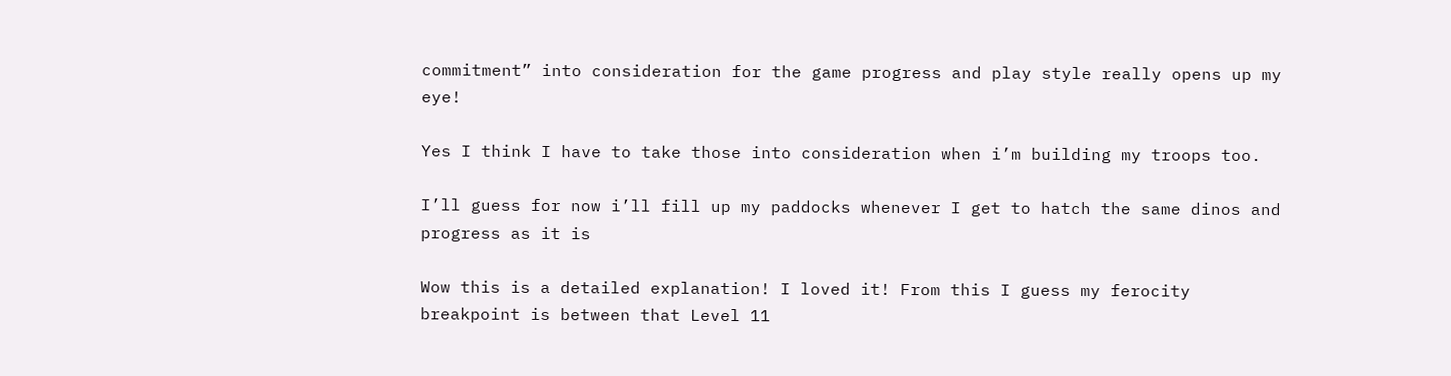commitment” into consideration for the game progress and play style really opens up my eye!

Yes I think I have to take those into consideration when i’m building my troops too.

I’ll guess for now i’ll fill up my paddocks whenever I get to hatch the same dinos and progress as it is

Wow this is a detailed explanation! I loved it! From this I guess my ferocity breakpoint is between that Level 11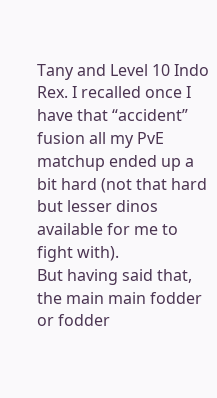Tany and Level 10 Indo Rex. I recalled once I have that “accident” fusion all my PvE matchup ended up a bit hard (not that hard but lesser dinos available for me to fight with).
But having said that, the main main fodder or fodder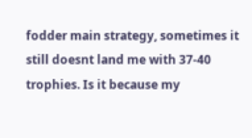fodder main strategy, sometimes it still doesnt land me with 37-40 trophies. Is it because my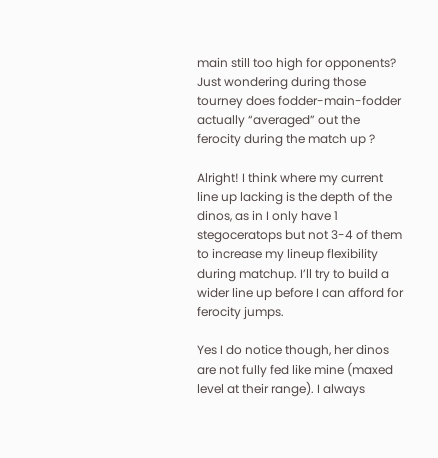main still too high for opponents? Just wondering during those tourney does fodder-main-fodder actually “averaged” out the ferocity during the match up ?

Alright! I think where my current line up lacking is the depth of the dinos, as in I only have 1 stegoceratops but not 3-4 of them to increase my lineup flexibility during matchup. I’ll try to build a wider line up before I can afford for ferocity jumps.

Yes I do notice though, her dinos are not fully fed like mine (maxed level at their range). I always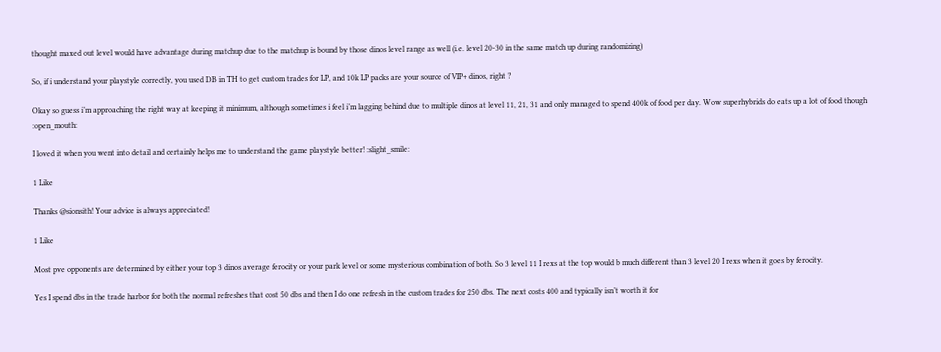thought maxed out level would have advantage during matchup due to the matchup is bound by those dinos level range as well (i.e. level 20-30 in the same match up during randomizing)

So, if i understand your playstyle correctly, you used DB in TH to get custom trades for LP, and 10k LP packs are your source of VIP+ dinos, right ?

Okay so guess i’m approaching the right way at keeping it minimum, although sometimes i feel i’m lagging behind due to multiple dinos at level 11, 21, 31 and only managed to spend 400k of food per day. Wow superhybrids do eats up a lot of food though :open_mouth:

I loved it when you went into detail and certainly helps me to understand the game playstyle better! :slight_smile:

1 Like

Thanks @sionsith! Your advice is always appreciated!

1 Like

Most pve opponents are determined by either your top 3 dinos average ferocity or your park level or some mysterious combination of both. So 3 level 11 I rexs at the top would b much different than 3 level 20 I rexs when it goes by ferocity.

Yes I spend dbs in the trade harbor for both the normal refreshes that cost 50 dbs and then I do one refresh in the custom trades for 250 dbs. The next costs 400 and typically isn’t worth it for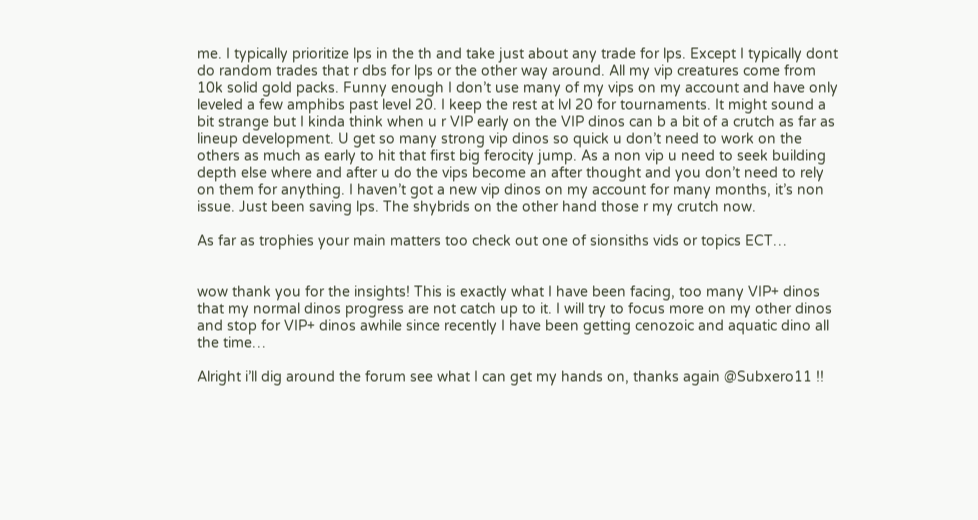me. I typically prioritize lps in the th and take just about any trade for lps. Except I typically dont do random trades that r dbs for lps or the other way around. All my vip creatures come from 10k solid gold packs. Funny enough I don’t use many of my vips on my account and have only leveled a few amphibs past level 20. I keep the rest at lvl 20 for tournaments. It might sound a bit strange but I kinda think when u r VIP early on the VIP dinos can b a bit of a crutch as far as lineup development. U get so many strong vip dinos so quick u don’t need to work on the others as much as early to hit that first big ferocity jump. As a non vip u need to seek building depth else where and after u do the vips become an after thought and you don’t need to rely on them for anything. I haven’t got a new vip dinos on my account for many months, it’s non issue. Just been saving lps. The shybrids on the other hand those r my crutch now.

As far as trophies your main matters too check out one of sionsiths vids or topics ECT…


wow thank you for the insights! This is exactly what I have been facing, too many VIP+ dinos that my normal dinos progress are not catch up to it. I will try to focus more on my other dinos and stop for VIP+ dinos awhile since recently I have been getting cenozoic and aquatic dino all the time…

Alright i’ll dig around the forum see what I can get my hands on, thanks again @Subxero11 !!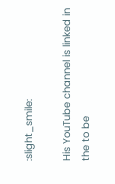:slight_smile:

His YouTube channel is linked in the to be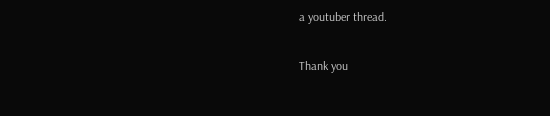a youtuber thread.

Thank you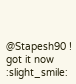@Stapesh90 !
got it now :slight_smile: